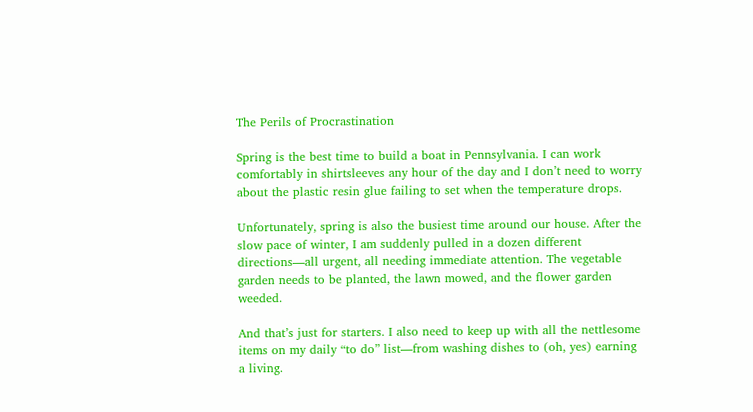The Perils of Procrastination

Spring is the best time to build a boat in Pennsylvania. I can work comfortably in shirtsleeves any hour of the day and I don’t need to worry about the plastic resin glue failing to set when the temperature drops.

Unfortunately, spring is also the busiest time around our house. After the slow pace of winter, I am suddenly pulled in a dozen different directions—all urgent, all needing immediate attention. The vegetable garden needs to be planted, the lawn mowed, and the flower garden weeded.

And that’s just for starters. I also need to keep up with all the nettlesome items on my daily “to do” list—from washing dishes to (oh, yes) earning a living.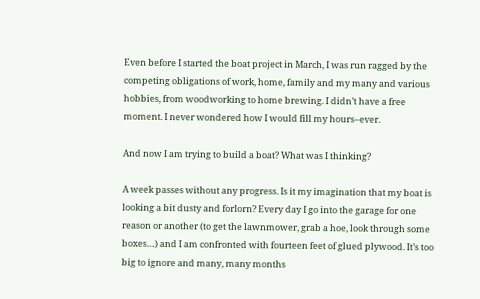Even before I started the boat project in March, I was run ragged by the competing obligations of work, home, family and my many and various hobbies, from woodworking to home brewing. I didn’t have a free moment. I never wondered how I would fill my hours–ever.

And now I am trying to build a boat? What was I thinking?

A week passes without any progress. Is it my imagination that my boat is looking a bit dusty and forlorn? Every day I go into the garage for one reason or another (to get the lawnmower, grab a hoe, look through some boxes…) and I am confronted with fourteen feet of glued plywood. It’s too big to ignore and many, many months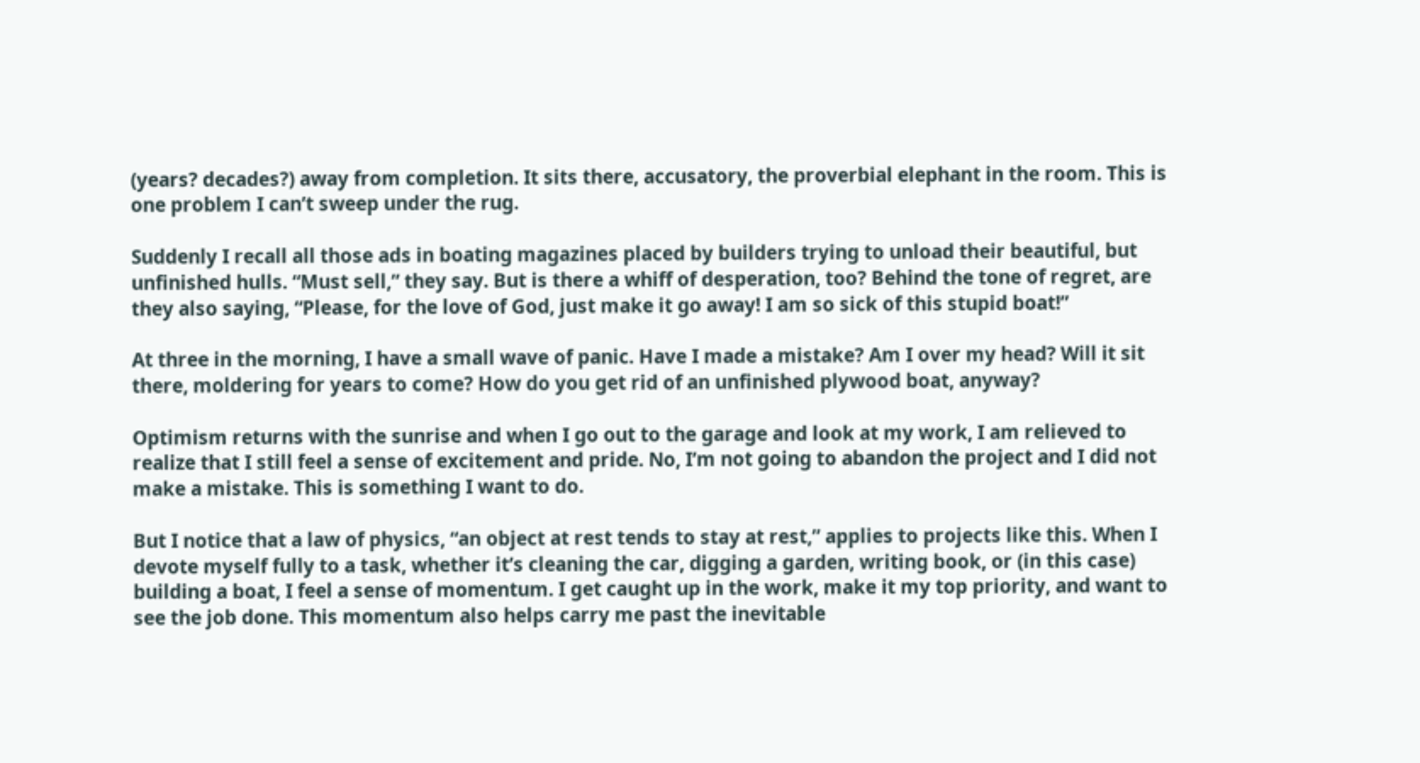(years? decades?) away from completion. It sits there, accusatory, the proverbial elephant in the room. This is one problem I can’t sweep under the rug.

Suddenly I recall all those ads in boating magazines placed by builders trying to unload their beautiful, but unfinished hulls. “Must sell,” they say. But is there a whiff of desperation, too? Behind the tone of regret, are they also saying, “Please, for the love of God, just make it go away! I am so sick of this stupid boat!”

At three in the morning, I have a small wave of panic. Have I made a mistake? Am I over my head? Will it sit there, moldering for years to come? How do you get rid of an unfinished plywood boat, anyway?

Optimism returns with the sunrise and when I go out to the garage and look at my work, I am relieved to realize that I still feel a sense of excitement and pride. No, I’m not going to abandon the project and I did not make a mistake. This is something I want to do.

But I notice that a law of physics, “an object at rest tends to stay at rest,” applies to projects like this. When I devote myself fully to a task, whether it’s cleaning the car, digging a garden, writing book, or (in this case) building a boat, I feel a sense of momentum. I get caught up in the work, make it my top priority, and want to see the job done. This momentum also helps carry me past the inevitable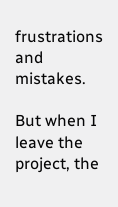frustrations and mistakes.

But when I leave the project, the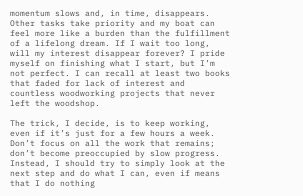momentum slows and, in time, disappears. Other tasks take priority and my boat can feel more like a burden than the fulfillment of a lifelong dream. If I wait too long, will my interest disappear forever? I pride myself on finishing what I start, but I’m not perfect. I can recall at least two books that faded for lack of interest and countless woodworking projects that never left the woodshop.

The trick, I decide, is to keep working, even if it’s just for a few hours a week. Don’t focus on all the work that remains; don’t become preoccupied by slow progress. Instead, I should try to simply look at the next step and do what I can, even if means that I do nothing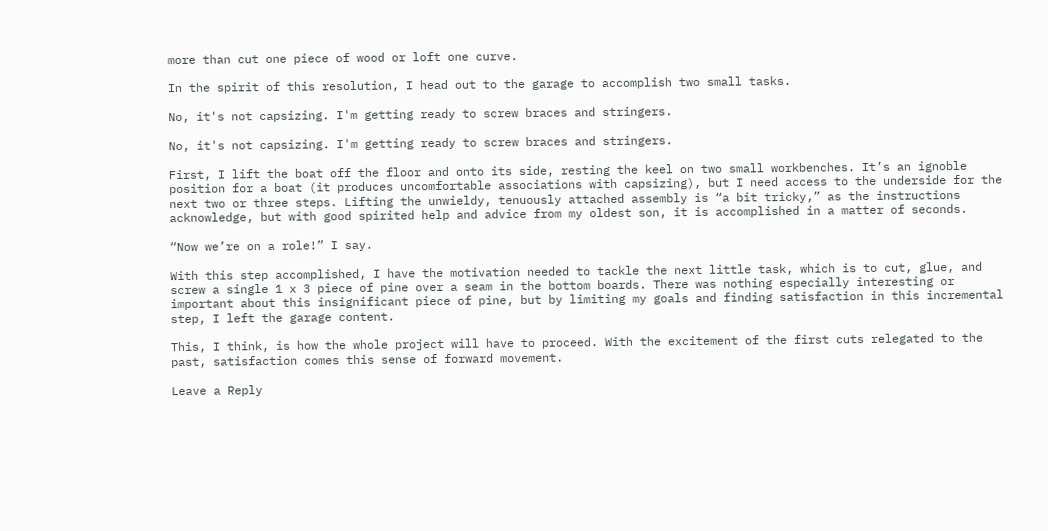more than cut one piece of wood or loft one curve.

In the spirit of this resolution, I head out to the garage to accomplish two small tasks.

No, it's not capsizing. I'm getting ready to screw braces and stringers.

No, it's not capsizing. I'm getting ready to screw braces and stringers.

First, I lift the boat off the floor and onto its side, resting the keel on two small workbenches. It’s an ignoble position for a boat (it produces uncomfortable associations with capsizing), but I need access to the underside for the next two or three steps. Lifting the unwieldy, tenuously attached assembly is “a bit tricky,” as the instructions acknowledge, but with good spirited help and advice from my oldest son, it is accomplished in a matter of seconds.

“Now we’re on a role!” I say.

With this step accomplished, I have the motivation needed to tackle the next little task, which is to cut, glue, and screw a single 1 x 3 piece of pine over a seam in the bottom boards. There was nothing especially interesting or important about this insignificant piece of pine, but by limiting my goals and finding satisfaction in this incremental step, I left the garage content.

This, I think, is how the whole project will have to proceed. With the excitement of the first cuts relegated to the past, satisfaction comes this sense of forward movement.

Leave a Reply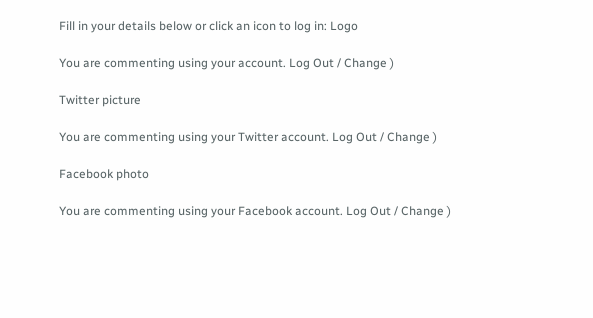Fill in your details below or click an icon to log in: Logo

You are commenting using your account. Log Out / Change )

Twitter picture

You are commenting using your Twitter account. Log Out / Change )

Facebook photo

You are commenting using your Facebook account. Log Out / Change )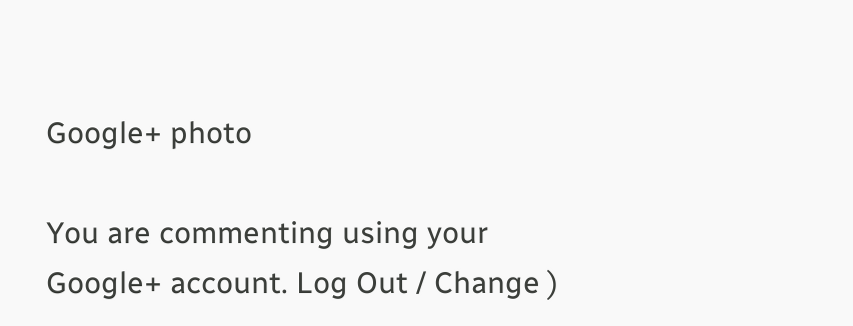Google+ photo

You are commenting using your Google+ account. Log Out / Change )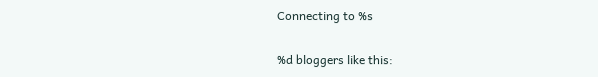Connecting to %s

%d bloggers like this: